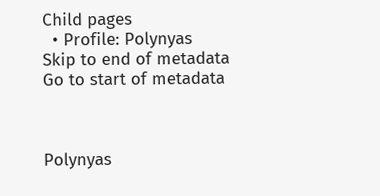Child pages
  • Profile: Polynyas
Skip to end of metadata
Go to start of metadata



Polynyas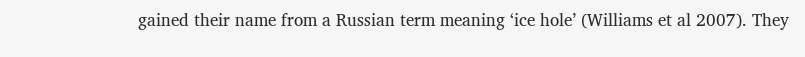gained their name from a Russian term meaning ‘ice hole’ (Williams et al 2007). They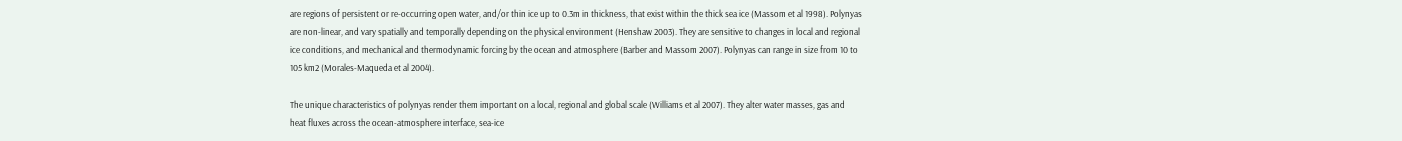are regions of persistent or re-occurring open water, and/or thin ice up to 0.3m in thickness, that exist within the thick sea ice (Massom et al 1998). Polynyas are non-linear, and vary spatially and temporally depending on the physical environment (Henshaw 2003). They are sensitive to changes in local and regional ice conditions, and mechanical and thermodynamic forcing by the ocean and atmosphere (Barber and Massom 2007). Polynyas can range in size from 10 to 105 km2 (Morales-Maqueda et al 2004).

The unique characteristics of polynyas render them important on a local, regional and global scale (Williams et al 2007). They alter water masses, gas and heat fluxes across the ocean-atmosphere interface, sea-ice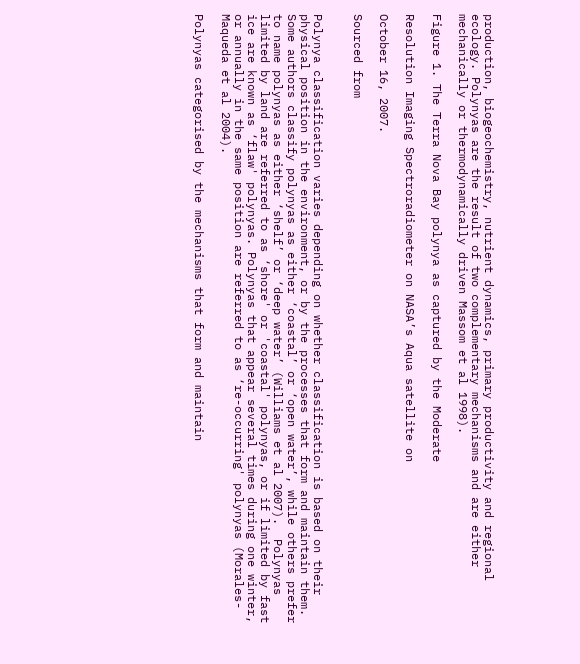production, biogeochemistry, nutrient dynamics, primary productivity and regional ecology. Polynyas are the result of two complementary mechanisms and are either mechanically or thermodynamically driven Massom et al 1998).

Figure 1. The Terra Nova Bay polynya as captured by the Moderate

Resolution Imaging Spectroradiometer on NASA’s Aqua satellite on

October 16, 2007.

Sourced from


Polynya classification varies depending on whether classification is based on their physical position in the environment, or by the processes that form and maintain them. Some authors classify polynyas as either ‘coastal’ or ‘open water’, while others prefer to name polynyas as either ‘shelf’ or ‘deep water’ (Williams et al 2007).  Polynyas limited by land are referred to as ‘shore' or 'coastal' polynyas, or if limited by fast ice are known as ‘flaw' polynyas. Polynyas that appear several times during one winter, or annually in the same position are referred to as ‘re-occurring' polynyas (Morales-Maqueda et al 2004).

Polynyas categorised by the mechanisms that form and maintain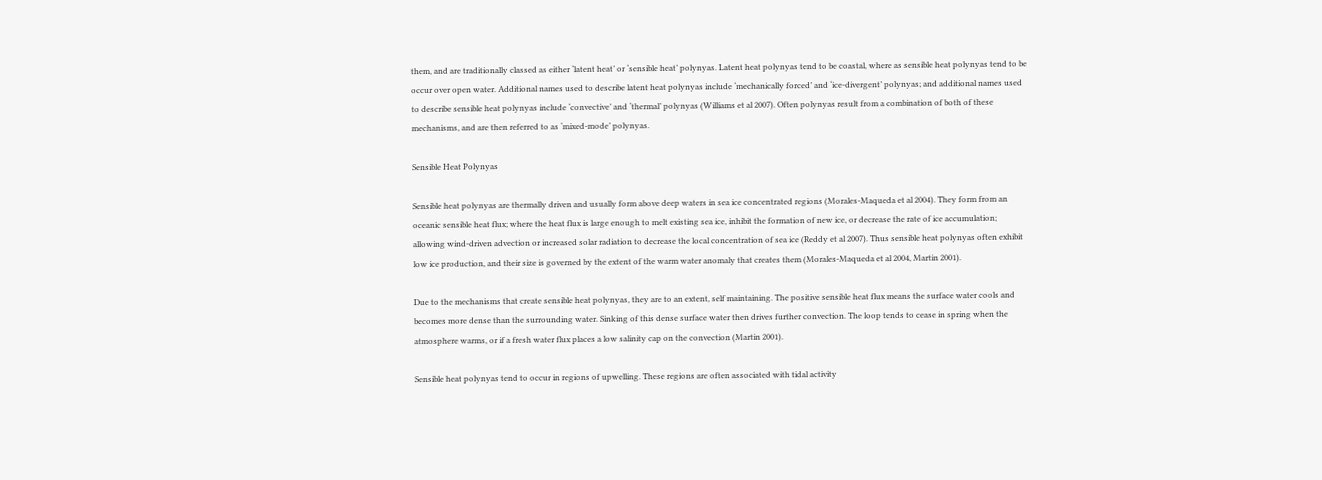them, and are traditionally classed as either ‘latent heat’ or ‘sensible heat’ polynyas. Latent heat polynyas tend to be coastal, where as sensible heat polynyas tend to be occur over open water. Additional names used to describe latent heat polynyas include ‘mechanically forced’ and ‘ice-divergent’ polynyas; and additional names used to describe sensible heat polynyas include ‘convective’ and ‘thermal’ polynyas (Williams et al 2007). Often polynyas result from a combination of both of these mechanisms, and are then referred to as ‘mixed-mode’ polynyas.

Sensible Heat Polynyas

Sensible heat polynyas are thermally driven and usually form above deep waters in sea ice concentrated regions (Morales-Maqueda et al 2004). They form from an oceanic sensible heat flux; where the heat flux is large enough to melt existing sea ice, inhibit the formation of new ice, or decrease the rate of ice accumulation; allowing wind-driven advection or increased solar radiation to decrease the local concentration of sea ice (Reddy et al 2007). Thus sensible heat polynyas often exhibit low ice production, and their size is governed by the extent of the warm water anomaly that creates them (Morales-Maqueda et al 2004, Martin 2001).

Due to the mechanisms that create sensible heat polynyas, they are to an extent, self maintaining. The positive sensible heat flux means the surface water cools and becomes more dense than the surrounding water. Sinking of this dense surface water then drives further convection. The loop tends to cease in spring when the atmosphere warms, or if a fresh water flux places a low salinity cap on the convection (Martin 2001).

Sensible heat polynyas tend to occur in regions of upwelling. These regions are often associated with tidal activity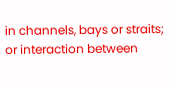in channels, bays or straits; or interaction between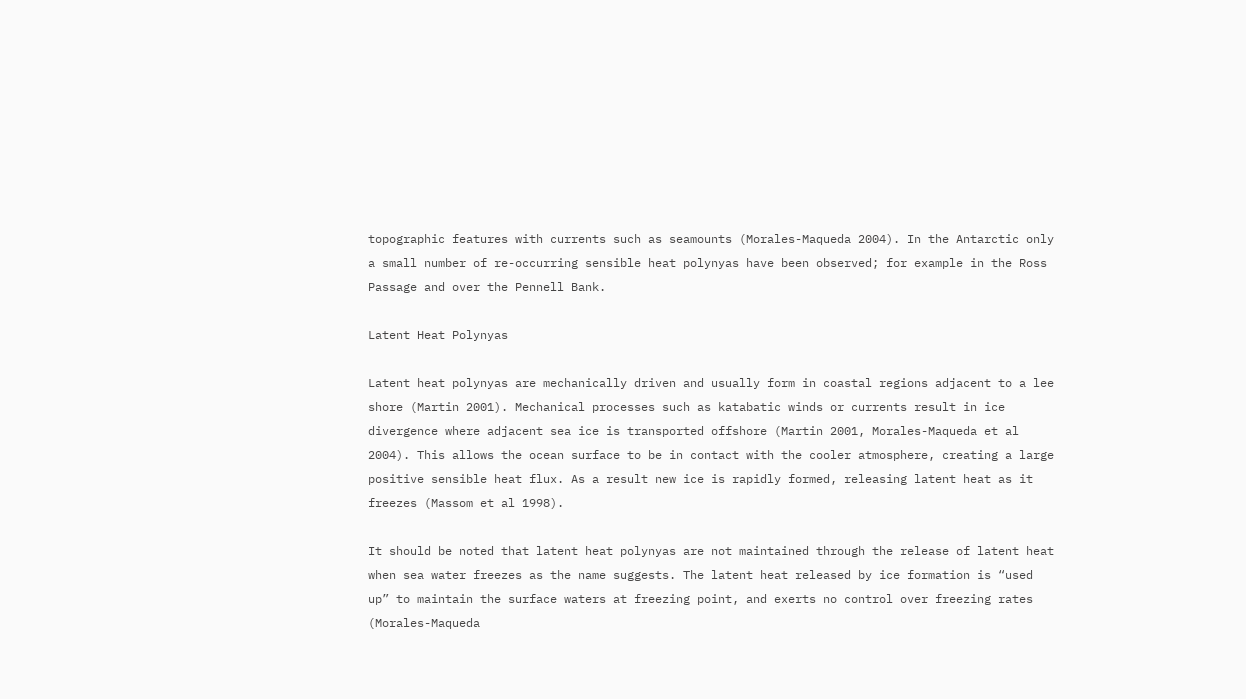topographic features with currents such as seamounts (Morales-Maqueda 2004). In the Antarctic only a small number of re-occurring sensible heat polynyas have been observed; for example in the Ross Passage and over the Pennell Bank.

Latent Heat Polynyas

Latent heat polynyas are mechanically driven and usually form in coastal regions adjacent to a lee shore (Martin 2001). Mechanical processes such as katabatic winds or currents result in ice divergence where adjacent sea ice is transported offshore (Martin 2001, Morales-Maqueda et al 2004). This allows the ocean surface to be in contact with the cooler atmosphere, creating a large positive sensible heat flux. As a result new ice is rapidly formed, releasing latent heat as it freezes (Massom et al 1998).

It should be noted that latent heat polynyas are not maintained through the release of latent heat when sea water freezes as the name suggests. The latent heat released by ice formation is “used up” to maintain the surface waters at freezing point, and exerts no control over freezing rates (Morales-Maqueda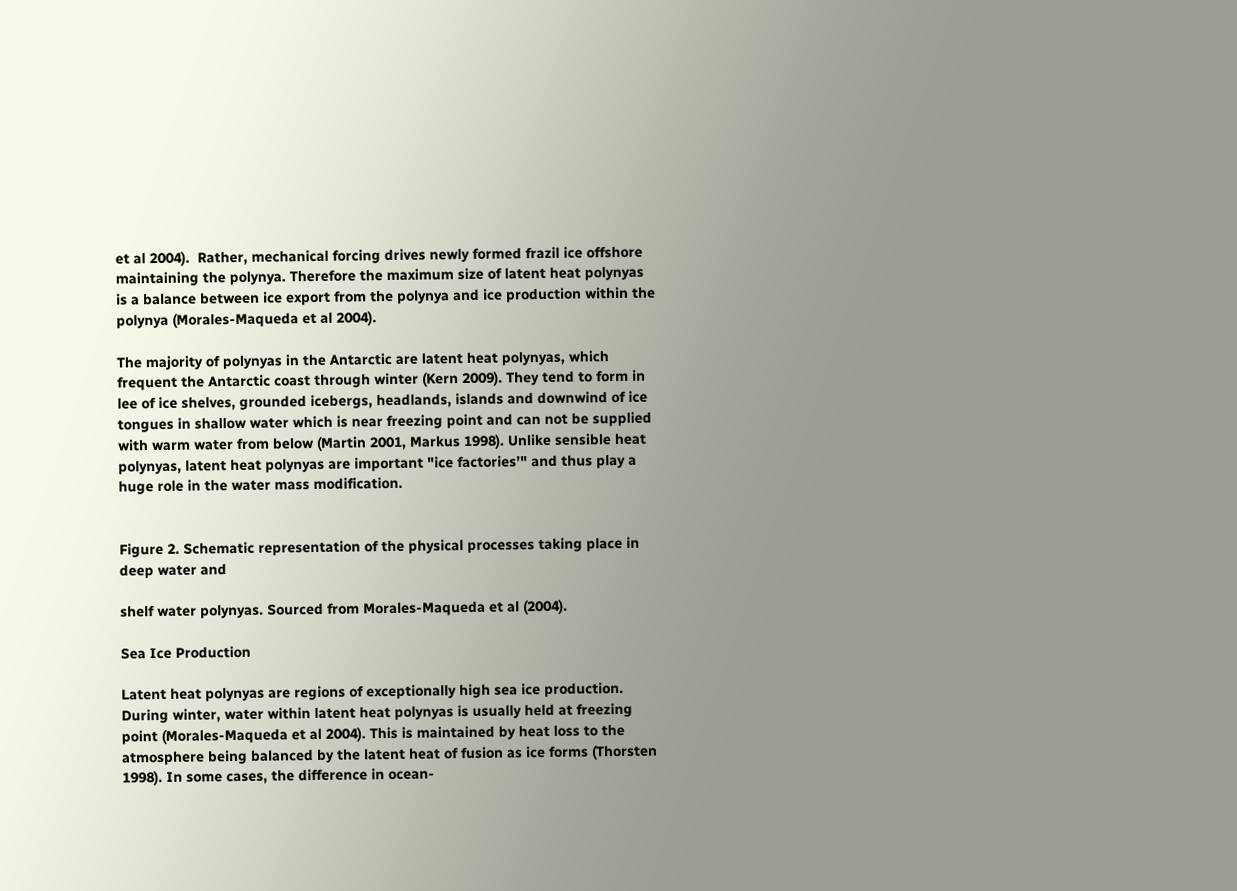et al 2004).  Rather, mechanical forcing drives newly formed frazil ice offshore maintaining the polynya. Therefore the maximum size of latent heat polynyas is a balance between ice export from the polynya and ice production within the polynya (Morales-Maqueda et al 2004).

The majority of polynyas in the Antarctic are latent heat polynyas, which frequent the Antarctic coast through winter (Kern 2009). They tend to form in lee of ice shelves, grounded icebergs, headlands, islands and downwind of ice tongues in shallow water which is near freezing point and can not be supplied with warm water from below (Martin 2001, Markus 1998). Unlike sensible heat polynyas, latent heat polynyas are important "ice factories’" and thus play a huge role in the water mass modification.


Figure 2. Schematic representation of the physical processes taking place in deep water and

shelf water polynyas. Sourced from Morales-Maqueda et al (2004).

Sea Ice Production

Latent heat polynyas are regions of exceptionally high sea ice production. During winter, water within latent heat polynyas is usually held at freezing point (Morales-Maqueda et al 2004). This is maintained by heat loss to the atmosphere being balanced by the latent heat of fusion as ice forms (Thorsten 1998). In some cases, the difference in ocean-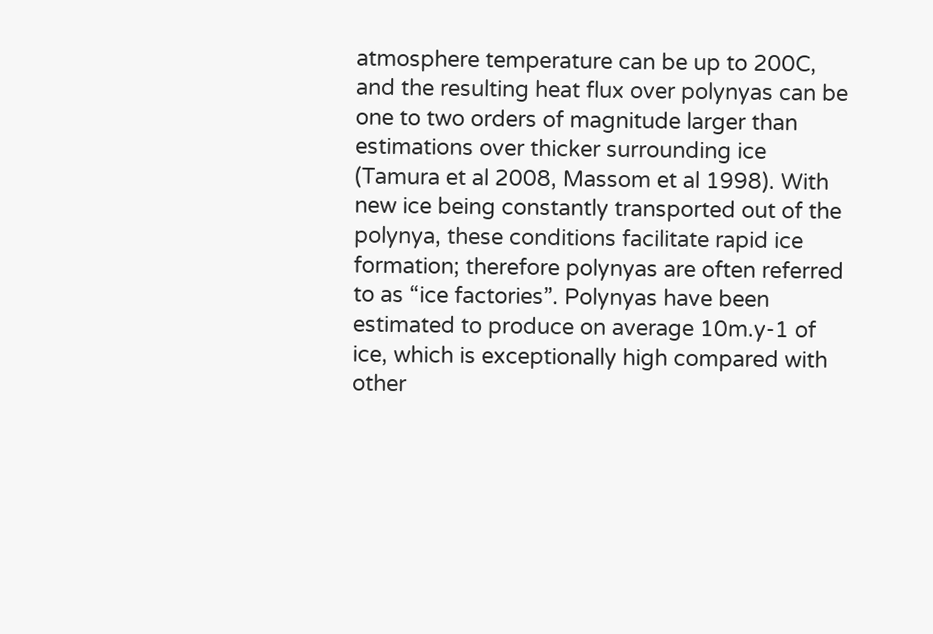atmosphere temperature can be up to 200C, and the resulting heat flux over polynyas can be one to two orders of magnitude larger than estimations over thicker surrounding ice (Tamura et al 2008, Massom et al 1998). With new ice being constantly transported out of the polynya, these conditions facilitate rapid ice formation; therefore polynyas are often referred to as “ice factories”. Polynyas have been estimated to produce on average 10m.y-1 of ice, which is exceptionally high compared with other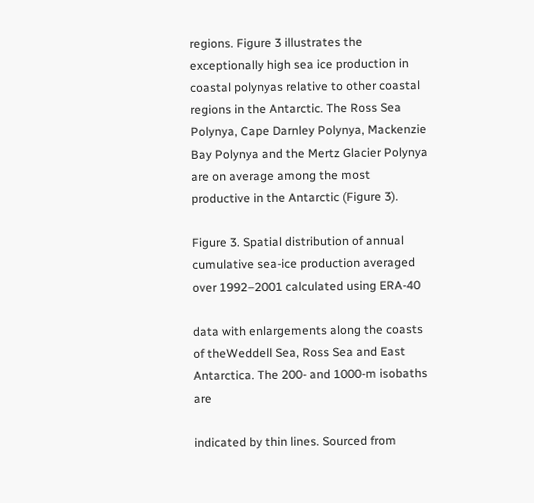regions. Figure 3 illustrates the exceptionally high sea ice production in coastal polynyas relative to other coastal regions in the Antarctic. The Ross Sea Polynya, Cape Darnley Polynya, Mackenzie Bay Polynya and the Mertz Glacier Polynya are on average among the most productive in the Antarctic (Figure 3).

Figure 3. Spatial distribution of annual cumulative sea-ice production averaged over 1992–2001 calculated using ERA-40

data with enlargements along the coasts of theWeddell Sea, Ross Sea and East Antarctica. The 200- and 1000-m isobaths are

indicated by thin lines. Sourced from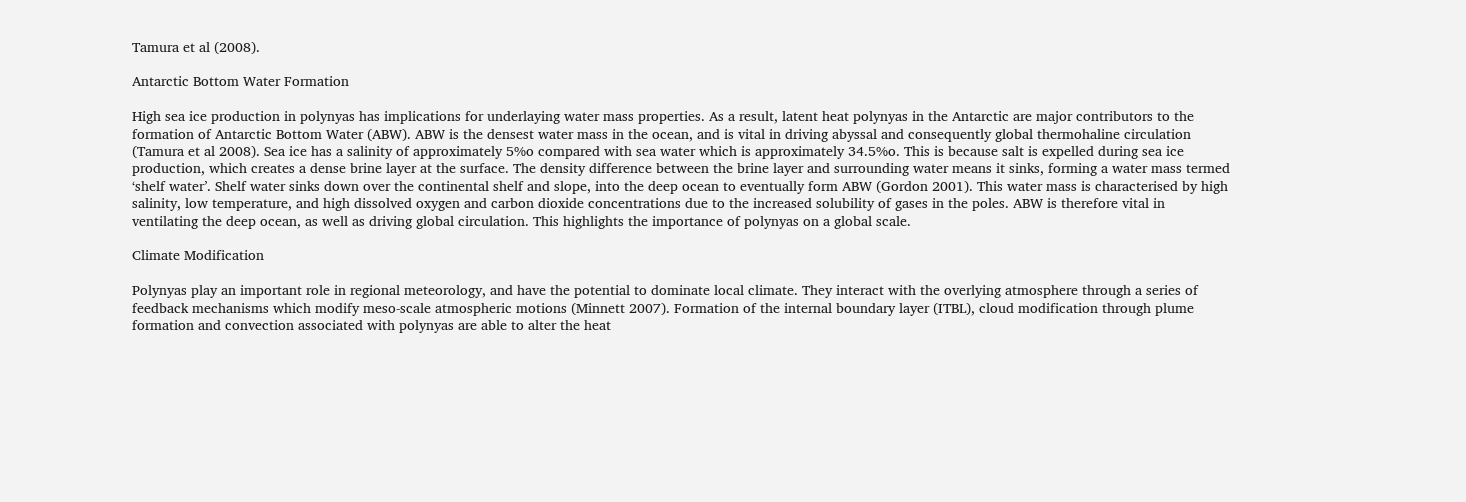Tamura et al (2008).

Antarctic Bottom Water Formation

High sea ice production in polynyas has implications for underlaying water mass properties. As a result, latent heat polynyas in the Antarctic are major contributors to the formation of Antarctic Bottom Water (ABW). ABW is the densest water mass in the ocean, and is vital in driving abyssal and consequently global thermohaline circulation (Tamura et al 2008). Sea ice has a salinity of approximately 5%o compared with sea water which is approximately 34.5%o. This is because salt is expelled during sea ice production, which creates a dense brine layer at the surface. The density difference between the brine layer and surrounding water means it sinks, forming a water mass termed ‘shelf water’. Shelf water sinks down over the continental shelf and slope, into the deep ocean to eventually form ABW (Gordon 2001). This water mass is characterised by high salinity, low temperature, and high dissolved oxygen and carbon dioxide concentrations due to the increased solubility of gases in the poles. ABW is therefore vital in ventilating the deep ocean, as well as driving global circulation. This highlights the importance of polynyas on a global scale.

Climate Modification

Polynyas play an important role in regional meteorology, and have the potential to dominate local climate. They interact with the overlying atmosphere through a series of feedback mechanisms which modify meso-scale atmospheric motions (Minnett 2007). Formation of the internal boundary layer (ITBL), cloud modification through plume formation and convection associated with polynyas are able to alter the heat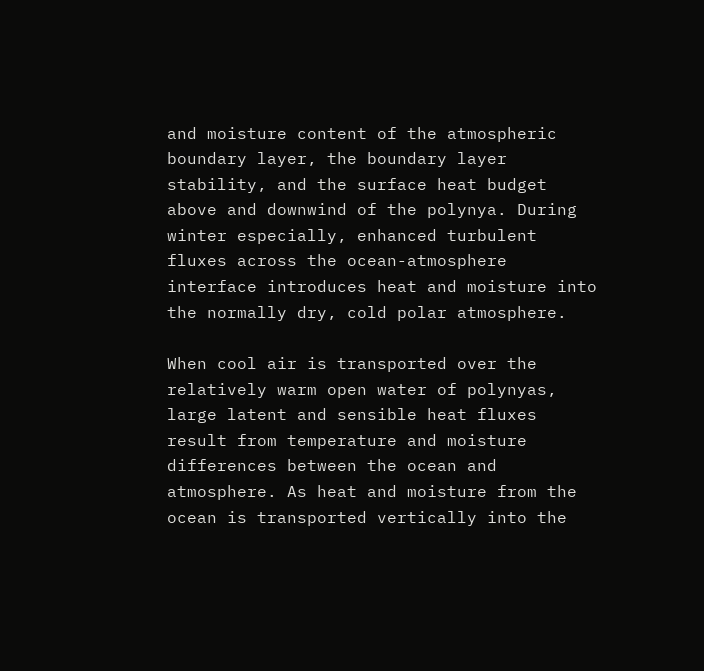and moisture content of the atmospheric boundary layer, the boundary layer stability, and the surface heat budget above and downwind of the polynya. During winter especially, enhanced turbulent fluxes across the ocean-atmosphere interface introduces heat and moisture into the normally dry, cold polar atmosphere.

When cool air is transported over the relatively warm open water of polynyas, large latent and sensible heat fluxes result from temperature and moisture differences between the ocean and atmosphere. As heat and moisture from the ocean is transported vertically into the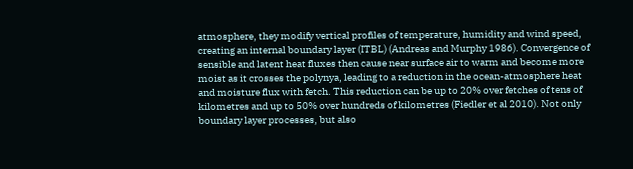atmosphere, they modify vertical profiles of temperature, humidity and wind speed, creating an internal boundary layer (ITBL) (Andreas and Murphy 1986). Convergence of sensible and latent heat fluxes then cause near surface air to warm and become more moist as it crosses the polynya, leading to a reduction in the ocean-atmosphere heat and moisture flux with fetch. This reduction can be up to 20% over fetches of tens of kilometres and up to 50% over hundreds of kilometres (Fiedler et al 2010). Not only boundary layer processes, but also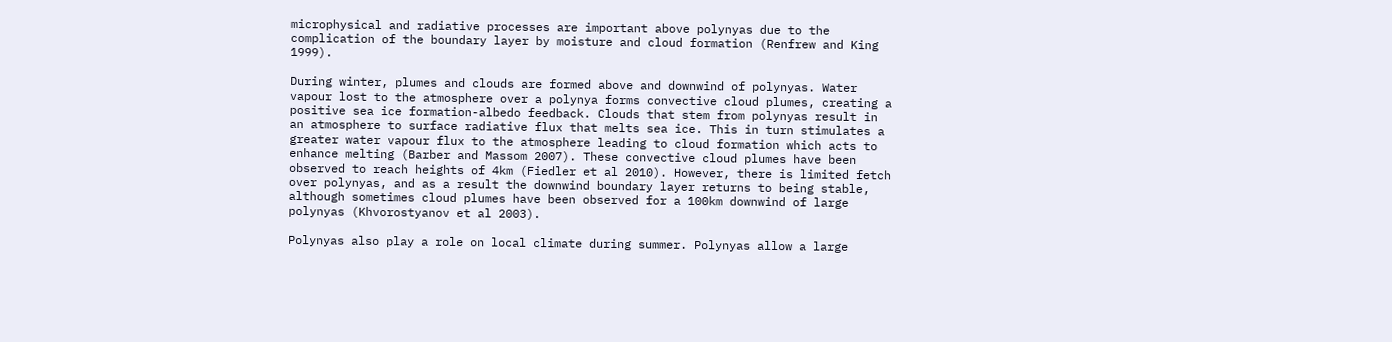microphysical and radiative processes are important above polynyas due to the complication of the boundary layer by moisture and cloud formation (Renfrew and King 1999).

During winter, plumes and clouds are formed above and downwind of polynyas. Water vapour lost to the atmosphere over a polynya forms convective cloud plumes, creating a positive sea ice formation-albedo feedback. Clouds that stem from polynyas result in an atmosphere to surface radiative flux that melts sea ice. This in turn stimulates a greater water vapour flux to the atmosphere leading to cloud formation which acts to enhance melting (Barber and Massom 2007). These convective cloud plumes have been observed to reach heights of 4km (Fiedler et al 2010). However, there is limited fetch over polynyas, and as a result the downwind boundary layer returns to being stable, although sometimes cloud plumes have been observed for a 100km downwind of large polynyas (Khvorostyanov et al 2003).

Polynyas also play a role on local climate during summer. Polynyas allow a large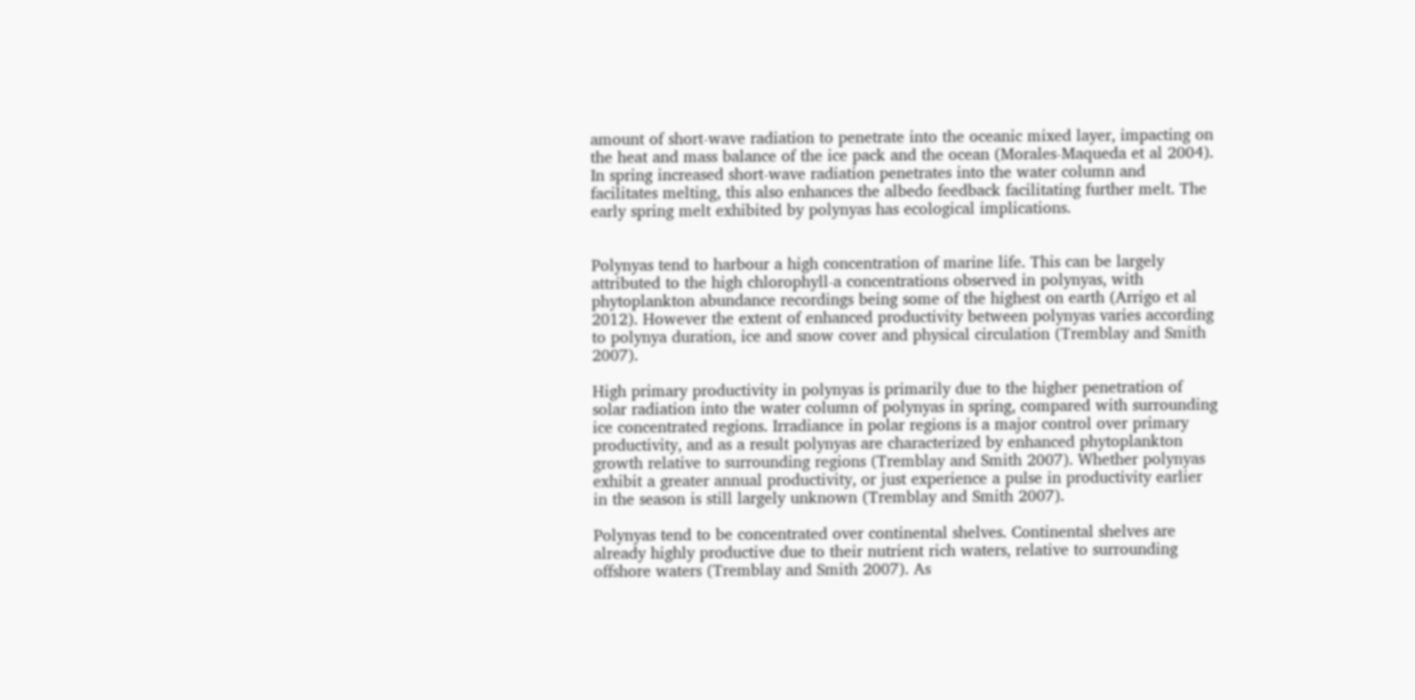amount of short-wave radiation to penetrate into the oceanic mixed layer, impacting on the heat and mass balance of the ice pack and the ocean (Morales-Maqueda et al 2004). In spring increased short-wave radiation penetrates into the water column and facilitates melting, this also enhances the albedo feedback facilitating further melt. The early spring melt exhibited by polynyas has ecological implications.


Polynyas tend to harbour a high concentration of marine life. This can be largely attributed to the high chlorophyll-a concentrations observed in polynyas, with phytoplankton abundance recordings being some of the highest on earth (Arrigo et al 2012). However the extent of enhanced productivity between polynyas varies according to polynya duration, ice and snow cover and physical circulation (Tremblay and Smith 2007).

High primary productivity in polynyas is primarily due to the higher penetration of solar radiation into the water column of polynyas in spring, compared with surrounding ice concentrated regions. Irradiance in polar regions is a major control over primary productivity, and as a result polynyas are characterized by enhanced phytoplankton growth relative to surrounding regions (Tremblay and Smith 2007). Whether polynyas exhibit a greater annual productivity, or just experience a pulse in productivity earlier in the season is still largely unknown (Tremblay and Smith 2007).

Polynyas tend to be concentrated over continental shelves. Continental shelves are already highly productive due to their nutrient rich waters, relative to surrounding offshore waters (Tremblay and Smith 2007). As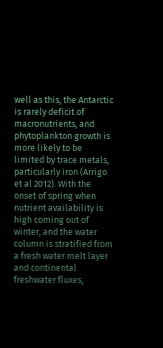well as this, the Antarctic is rarely deficit of macronutrients, and phytoplankton growth is more likely to be limited by trace metals, particularly iron (Arrigo et al 2012). With the onset of spring when nutrient availability is high coming out of winter, and the water column is stratified from a fresh water melt layer and continental freshwater fluxes,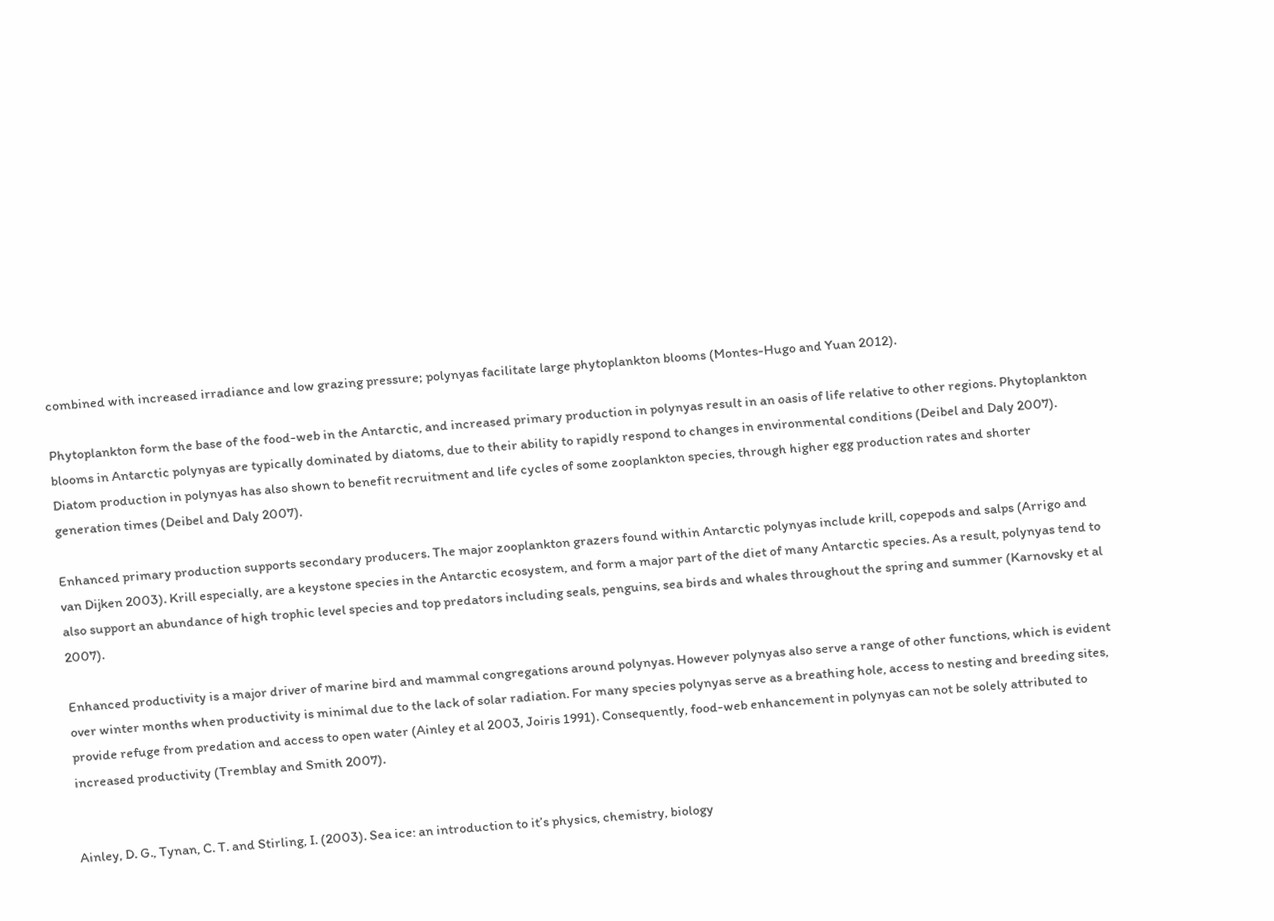combined with increased irradiance and low grazing pressure; polynyas facilitate large phytoplankton blooms (Montes-Hugo and Yuan 2012).

Phytoplankton form the base of the food-web in the Antarctic, and increased primary production in polynyas result in an oasis of life relative to other regions. Phytoplankton blooms in Antarctic polynyas are typically dominated by diatoms, due to their ability to rapidly respond to changes in environmental conditions (Deibel and Daly 2007). Diatom production in polynyas has also shown to benefit recruitment and life cycles of some zooplankton species, through higher egg production rates and shorter generation times (Deibel and Daly 2007).

Enhanced primary production supports secondary producers. The major zooplankton grazers found within Antarctic polynyas include krill, copepods and salps (Arrigo and van Dijken 2003). Krill especially, are a keystone species in the Antarctic ecosystem, and form a major part of the diet of many Antarctic species. As a result, polynyas tend to also support an abundance of high trophic level species and top predators including seals, penguins, sea birds and whales throughout the spring and summer (Karnovsky et al 2007).

Enhanced productivity is a major driver of marine bird and mammal congregations around polynyas. However polynyas also serve a range of other functions, which is evident over winter months when productivity is minimal due to the lack of solar radiation. For many species polynyas serve as a breathing hole, access to nesting and breeding sites, provide refuge from predation and access to open water (Ainley et al 2003, Joiris 1991). Consequently, food-web enhancement in polynyas can not be solely attributed to increased productivity (Tremblay and Smith 2007).


Ainley, D. G., Tynan, C. T. and Stirling, I. (2003). Sea ice: an introduction to it’s physics, chemistry, biology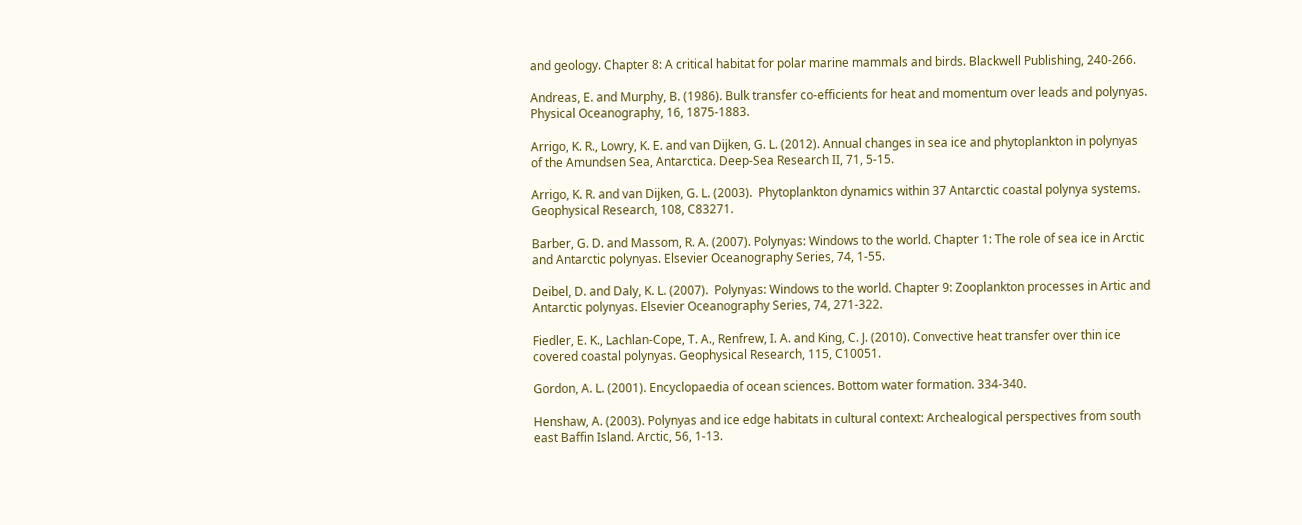and geology. Chapter 8: A critical habitat for polar marine mammals and birds. Blackwell Publishing, 240-266.

Andreas, E. and Murphy, B. (1986). Bulk transfer co-efficients for heat and momentum over leads and polynyas. Physical Oceanography, 16, 1875-1883.

Arrigo, K. R., Lowry, K. E. and van Dijken, G. L. (2012). Annual changes in sea ice and phytoplankton in polynyas of the Amundsen Sea, Antarctica. Deep-Sea Research II, 71, 5-15.

Arrigo, K. R. and van Dijken, G. L. (2003).  Phytoplankton dynamics within 37 Antarctic coastal polynya systems. Geophysical Research, 108, C83271.

Barber, G. D. and Massom, R. A. (2007). Polynyas: Windows to the world. Chapter 1: The role of sea ice in Arctic and Antarctic polynyas. Elsevier Oceanography Series, 74, 1-55.

Deibel, D. and Daly, K. L. (2007).  Polynyas: Windows to the world. Chapter 9: Zooplankton processes in Artic and Antarctic polynyas. Elsevier Oceanography Series, 74, 271-322.

Fiedler, E. K., Lachlan-Cope, T. A., Renfrew, I. A. and King, C. J. (2010). Convective heat transfer over thin ice covered coastal polynyas. Geophysical Research, 115, C10051.

Gordon, A. L. (2001). Encyclopaedia of ocean sciences. Bottom water formation. 334-340.

Henshaw, A. (2003). Polynyas and ice edge habitats in cultural context: Archealogical perspectives from south east Baffin Island. Arctic, 56, 1-13.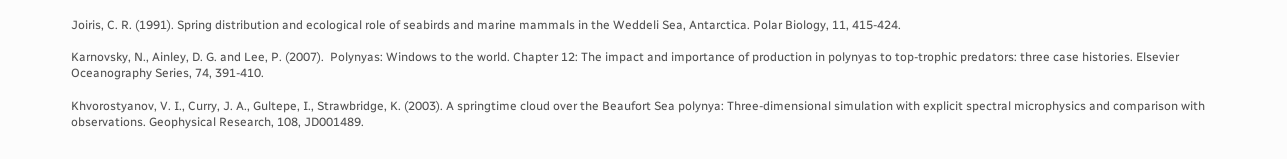Joiris, C. R. (1991). Spring distribution and ecological role of seabirds and marine mammals in the Weddeli Sea, Antarctica. Polar Biology, 11, 415-424.

Karnovsky, N., Ainley, D. G. and Lee, P. (2007).  Polynyas: Windows to the world. Chapter 12: The impact and importance of production in polynyas to top-trophic predators: three case histories. Elsevier Oceanography Series, 74, 391-410.

Khvorostyanov, V. I., Curry, J. A., Gultepe, I., Strawbridge, K. (2003). A springtime cloud over the Beaufort Sea polynya: Three-dimensional simulation with explicit spectral microphysics and comparison with observations. Geophysical Research, 108, JD001489.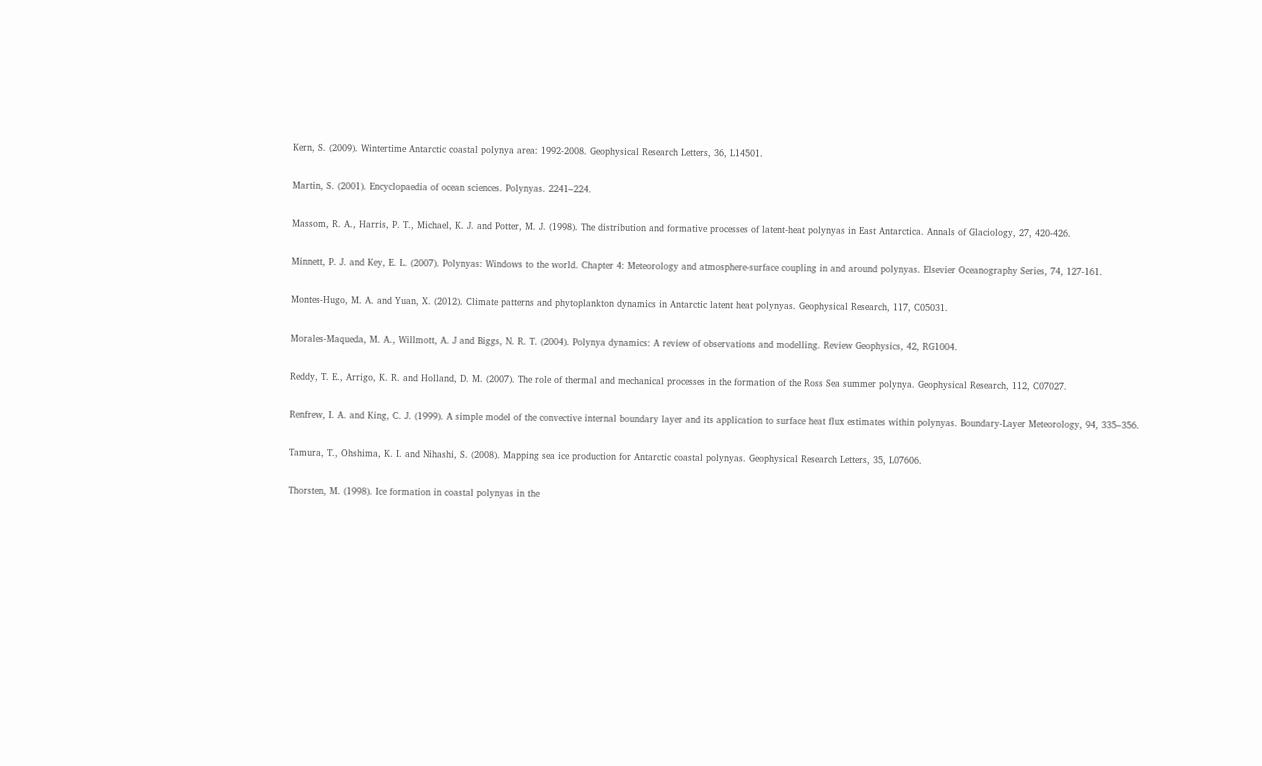Kern, S. (2009). Wintertime Antarctic coastal polynya area: 1992-2008. Geophysical Research Letters, 36, L14501.

Martin, S. (2001). Encyclopaedia of ocean sciences. Polynyas. 2241–224.

Massom, R. A., Harris, P. T., Michael, K. J. and Potter, M. J. (1998). The distribution and formative processes of latent-heat polynyas in East Antarctica. Annals of Glaciology, 27, 420-426.

Minnett, P. J. and Key, E. L. (2007). Polynyas: Windows to the world. Chapter 4: Meteorology and atmosphere-surface coupling in and around polynyas. Elsevier Oceanography Series, 74, 127-161.

Montes-Hugo, M. A. and Yuan, X. (2012). Climate patterns and phytoplankton dynamics in Antarctic latent heat polynyas. Geophysical Research, 117, C05031.

Morales-Maqueda, M. A., Willmott, A. J and Biggs, N. R. T. (2004). Polynya dynamics: A review of observations and modelling. Review Geophysics, 42, RG1004.

Reddy, T. E., Arrigo, K. R. and Holland, D. M. (2007). The role of thermal and mechanical processes in the formation of the Ross Sea summer polynya. Geophysical Research, 112, C07027.

Renfrew, I. A. and King, C. J. (1999). A simple model of the convective internal boundary layer and its application to surface heat flux estimates within polynyas. Boundary-Layer Meteorology, 94, 335–356.

Tamura, T., Ohshima, K. I. and Nihashi, S. (2008). Mapping sea ice production for Antarctic coastal polynyas. Geophysical Research Letters, 35, L07606.

Thorsten, M. (1998). Ice formation in coastal polynyas in the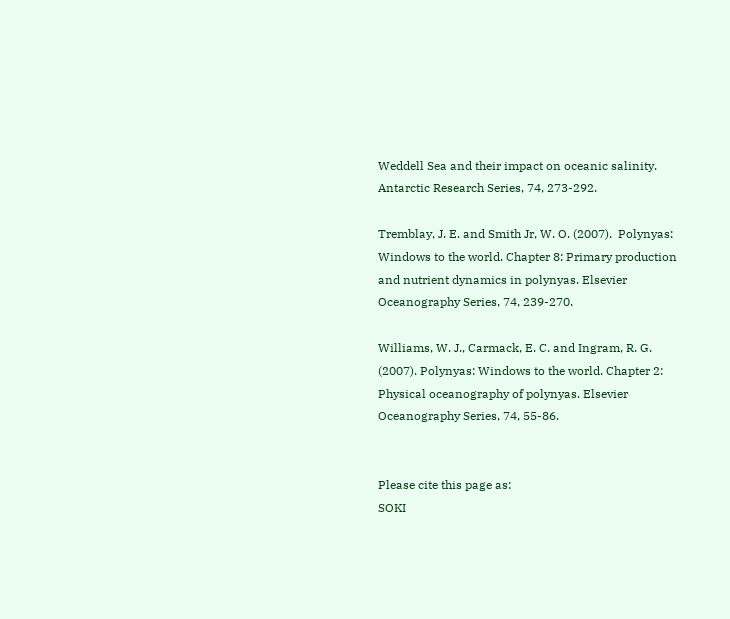Weddell Sea and their impact on oceanic salinity. Antarctic Research Series, 74, 273-292.

Tremblay, J. E. and Smith Jr, W. O. (2007).  Polynyas: Windows to the world. Chapter 8: Primary production and nutrient dynamics in polynyas. Elsevier Oceanography Series, 74, 239-270.

Williams, W. J., Carmack, E. C. and Ingram, R. G. (2007). Polynyas: Windows to the world. Chapter 2: Physical oceanography of polynyas. Elsevier Oceanography Series, 74, 55-86.


Please cite this page as:
SOKI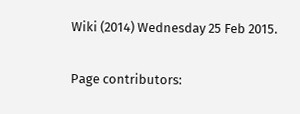Wiki (2014) Wednesday 25 Feb 2015.

Page contributors: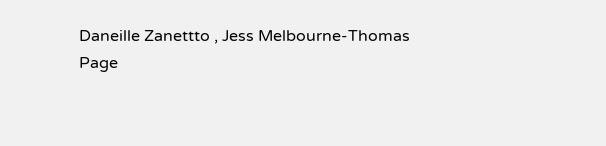Daneille Zanettto , Jess Melbourne-Thomas
Page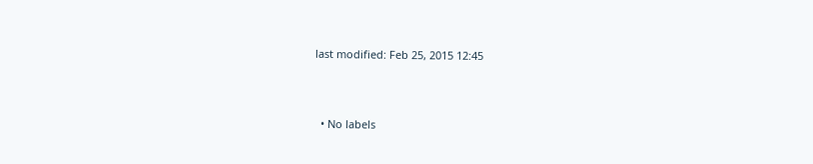last modified: Feb 25, 2015 12:45



  • No labels